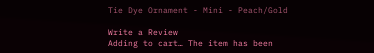Tie Dye Ornament - Mini - Peach/Gold

Write a Review
Adding to cart… The item has been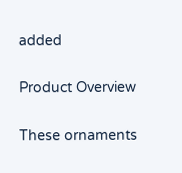added

Product Overview

These ornaments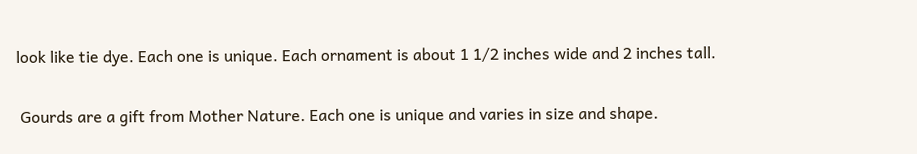look like tie dye. Each one is unique. Each ornament is about 1 1/2 inches wide and 2 inches tall.

 Gourds are a gift from Mother Nature. Each one is unique and varies in size and shape.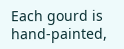Each gourd is hand-painted,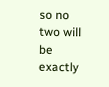so no two will be exactly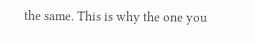the same. This is why the one you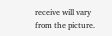receive will vary from the picture.